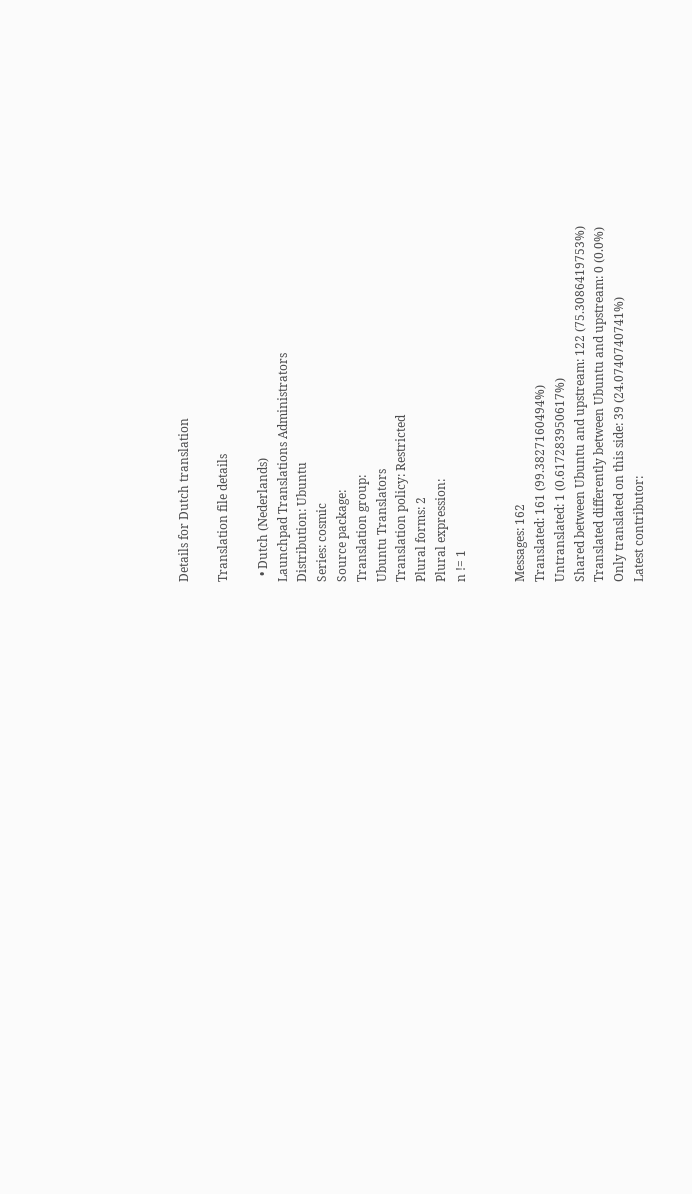Details for Dutch translation

Translation file details

  • Dutch (Nederlands)
Launchpad Translations Administrators
Distribution: Ubuntu
Series: cosmic
Source package:
Translation group:
Ubuntu Translators
Translation policy: Restricted
Plural forms: 2
Plural expression:
n != 1


Messages: 162
Translated: 161 (99.3827160494%)
Untranslated: 1 (0.617283950617%)
Shared between Ubuntu and upstream: 122 (75.3086419753%)
Translated differently between Ubuntu and upstream: 0 (0.0%)
Only translated on this side: 39 (24.0740740741%)
Latest contributor: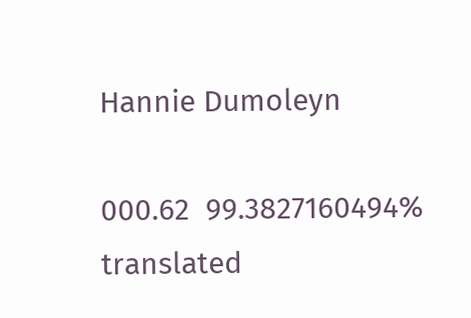Hannie Dumoleyn

000.62  99.3827160494% translated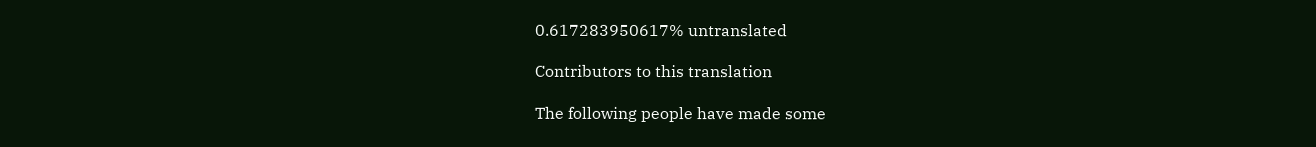0.617283950617% untranslated

Contributors to this translation

The following people have made some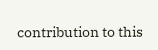contribution to this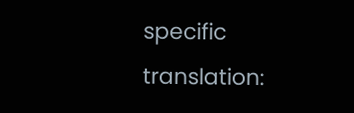specific translation: